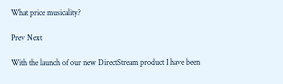What price musicality?

Prev Next

With the launch of our new DirectStream product I have been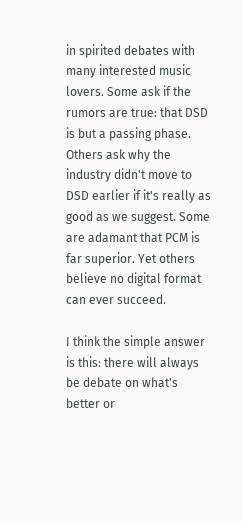in spirited debates with many interested music lovers. Some ask if the rumors are true: that DSD is but a passing phase. Others ask why the industry didn't move to DSD earlier if it's really as good as we suggest. Some are adamant that PCM is far superior. Yet others believe no digital format can ever succeed.

I think the simple answer is this: there will always be debate on what's better or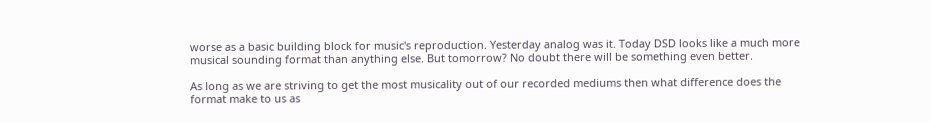worse as a basic building block for music's reproduction. Yesterday analog was it. Today DSD looks like a much more musical sounding format than anything else. But tomorrow? No doubt there will be something even better.

As long as we are striving to get the most musicality out of our recorded mediums then what difference does the format make to us as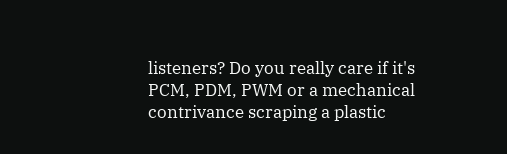listeners? Do you really care if it's PCM, PDM, PWM or a mechanical contrivance scraping a plastic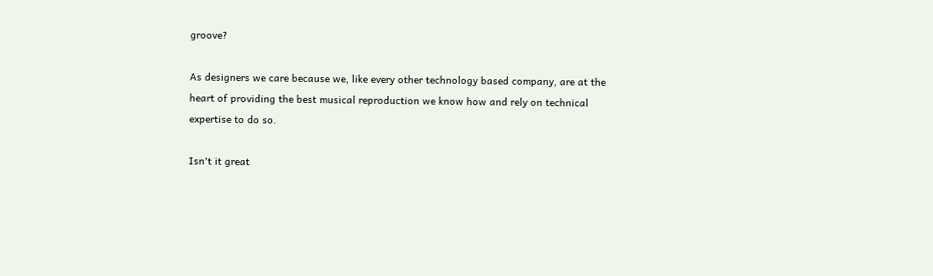groove?

As designers we care because we, like every other technology based company, are at the heart of providing the best musical reproduction we know how and rely on technical expertise to do so.

Isn't it great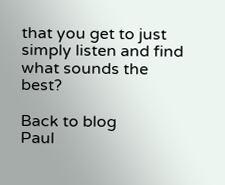that you get to just simply listen and find what sounds the best?

Back to blog
Paul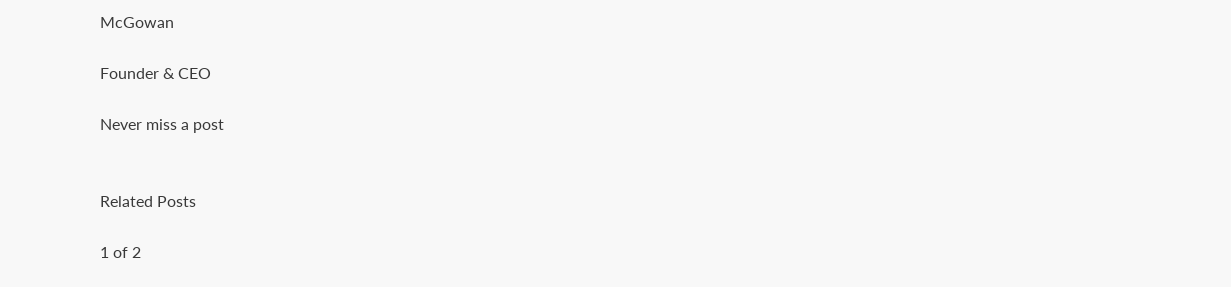McGowan

Founder & CEO

Never miss a post


Related Posts

1 of 2